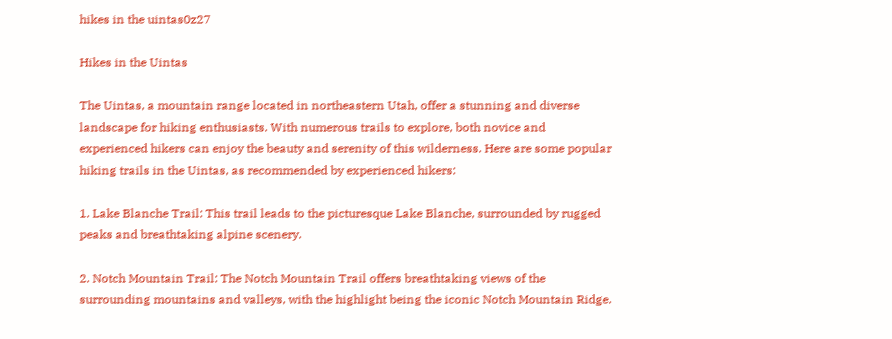hikes in the uintas0z27

Hikes in the Uintas

The Uintas, a mountain range located in northeastern Utah, offer a stunning and diverse landscape for hiking enthusiasts. With numerous trails to explore, both novice and experienced hikers can enjoy the beauty and serenity of this wilderness. Here are some popular hiking trails in the Uintas, as recommended by experienced hikers:

1. Lake Blanche Trail: This trail leads to the picturesque Lake Blanche, surrounded by rugged peaks and breathtaking alpine scenery.

2. Notch Mountain Trail: The Notch Mountain Trail offers breathtaking views of the surrounding mountains and valleys, with the highlight being the iconic Notch Mountain Ridge.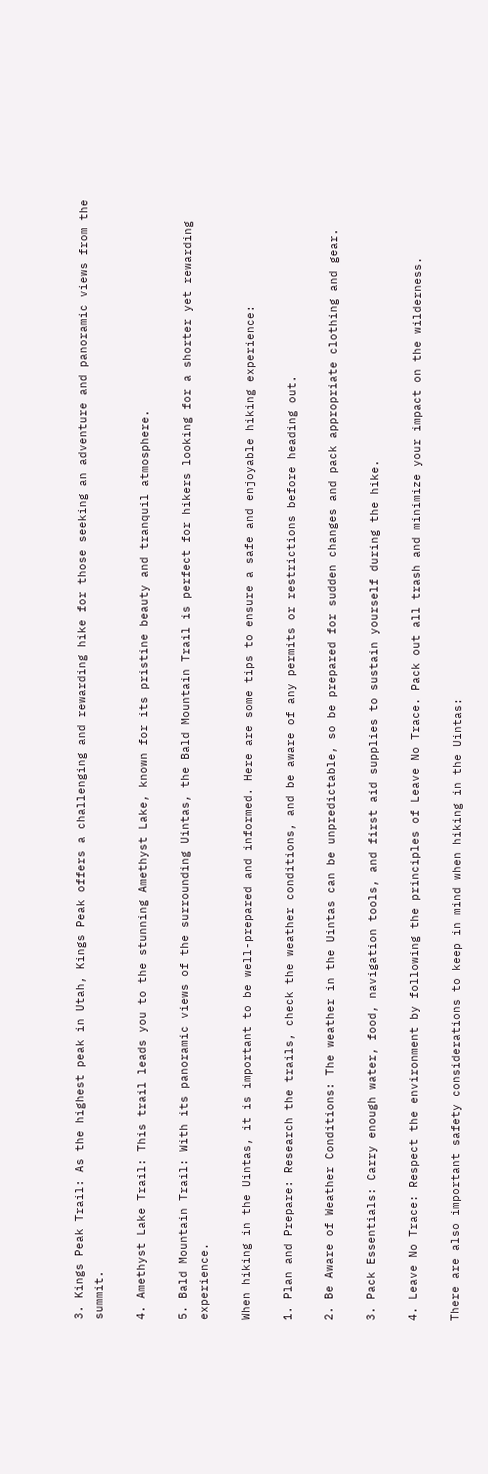3. Kings Peak Trail: As the highest peak in Utah, Kings Peak offers a challenging and rewarding hike for those seeking an adventure and panoramic views from the summit.

4. Amethyst Lake Trail: This trail leads you to the stunning Amethyst Lake, known for its pristine beauty and tranquil atmosphere.

5. Bald Mountain Trail: With its panoramic views of the surrounding Uintas, the Bald Mountain Trail is perfect for hikers looking for a shorter yet rewarding experience.

When hiking in the Uintas, it is important to be well-prepared and informed. Here are some tips to ensure a safe and enjoyable hiking experience:

1. Plan and Prepare: Research the trails, check the weather conditions, and be aware of any permits or restrictions before heading out.

2. Be Aware of Weather Conditions: The weather in the Uintas can be unpredictable, so be prepared for sudden changes and pack appropriate clothing and gear.

3. Pack Essentials: Carry enough water, food, navigation tools, and first aid supplies to sustain yourself during the hike.

4. Leave No Trace: Respect the environment by following the principles of Leave No Trace. Pack out all trash and minimize your impact on the wilderness.

There are also important safety considerations to keep in mind when hiking in the Uintas: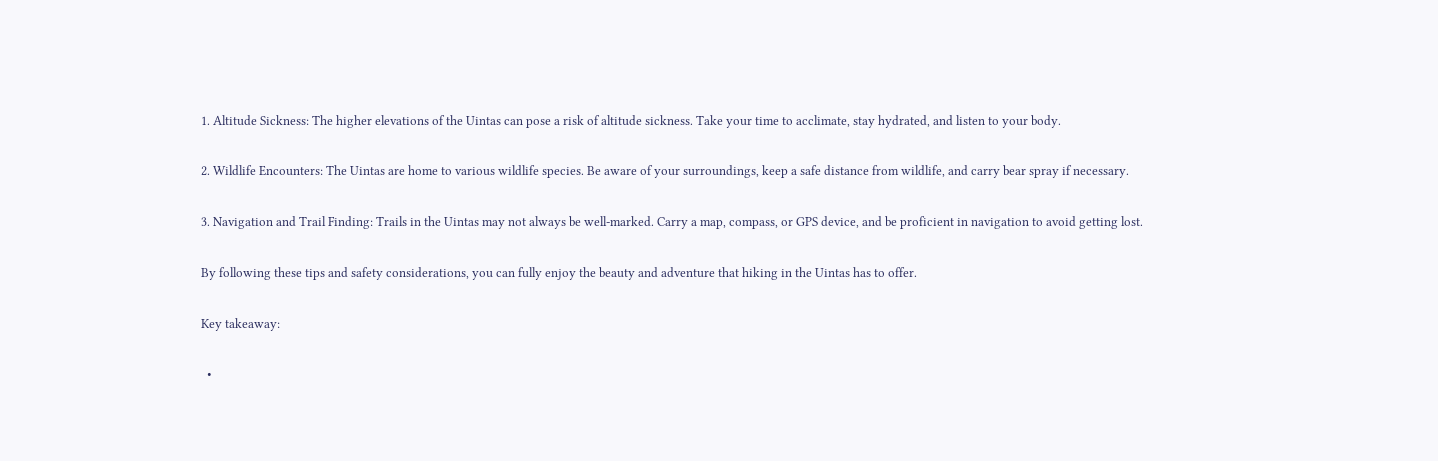1. Altitude Sickness: The higher elevations of the Uintas can pose a risk of altitude sickness. Take your time to acclimate, stay hydrated, and listen to your body.

2. Wildlife Encounters: The Uintas are home to various wildlife species. Be aware of your surroundings, keep a safe distance from wildlife, and carry bear spray if necessary.

3. Navigation and Trail Finding: Trails in the Uintas may not always be well-marked. Carry a map, compass, or GPS device, and be proficient in navigation to avoid getting lost.

By following these tips and safety considerations, you can fully enjoy the beauty and adventure that hiking in the Uintas has to offer.

Key takeaway:

  •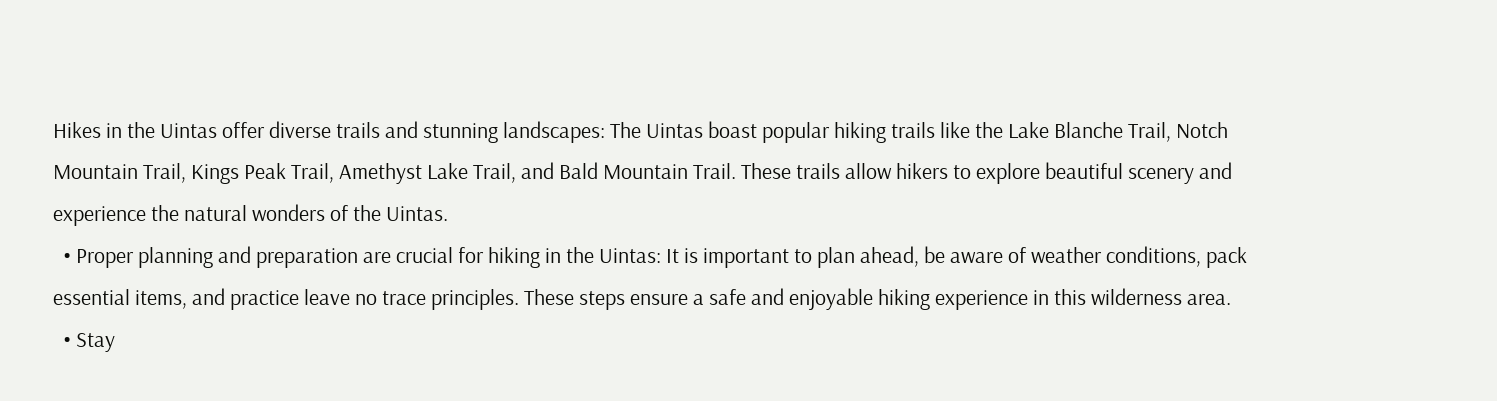Hikes in the Uintas offer diverse trails and stunning landscapes: The Uintas boast popular hiking trails like the Lake Blanche Trail, Notch Mountain Trail, Kings Peak Trail, Amethyst Lake Trail, and Bald Mountain Trail. These trails allow hikers to explore beautiful scenery and experience the natural wonders of the Uintas.
  • Proper planning and preparation are crucial for hiking in the Uintas: It is important to plan ahead, be aware of weather conditions, pack essential items, and practice leave no trace principles. These steps ensure a safe and enjoyable hiking experience in this wilderness area.
  • Stay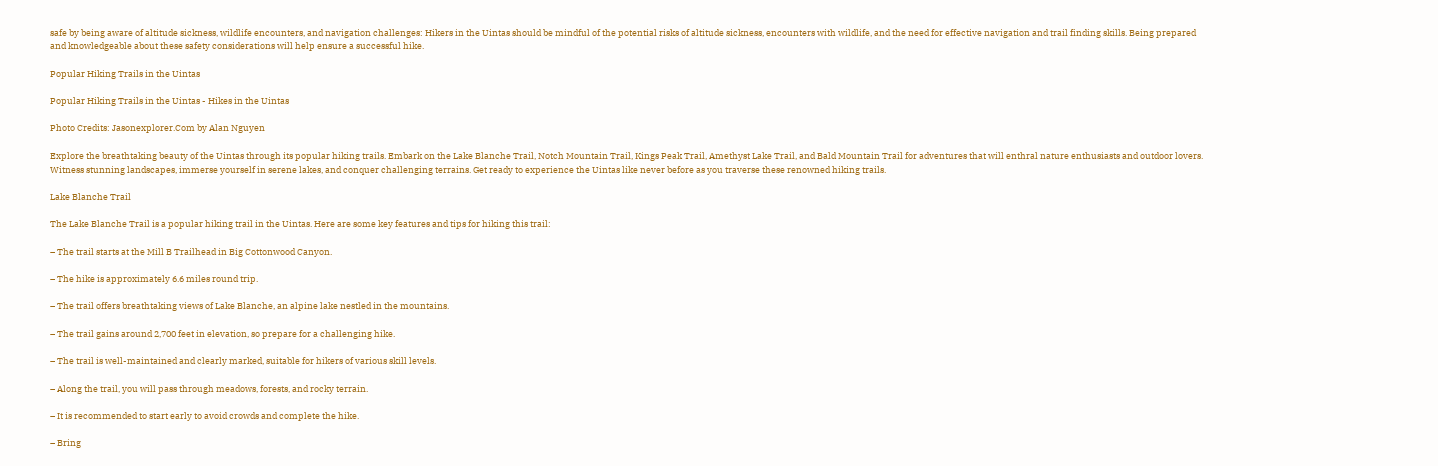safe by being aware of altitude sickness, wildlife encounters, and navigation challenges: Hikers in the Uintas should be mindful of the potential risks of altitude sickness, encounters with wildlife, and the need for effective navigation and trail finding skills. Being prepared and knowledgeable about these safety considerations will help ensure a successful hike.

Popular Hiking Trails in the Uintas

Popular Hiking Trails in the Uintas - Hikes in the Uintas

Photo Credits: Jasonexplorer.Com by Alan Nguyen

Explore the breathtaking beauty of the Uintas through its popular hiking trails. Embark on the Lake Blanche Trail, Notch Mountain Trail, Kings Peak Trail, Amethyst Lake Trail, and Bald Mountain Trail for adventures that will enthral nature enthusiasts and outdoor lovers. Witness stunning landscapes, immerse yourself in serene lakes, and conquer challenging terrains. Get ready to experience the Uintas like never before as you traverse these renowned hiking trails.

Lake Blanche Trail

The Lake Blanche Trail is a popular hiking trail in the Uintas. Here are some key features and tips for hiking this trail:

– The trail starts at the Mill B Trailhead in Big Cottonwood Canyon.

– The hike is approximately 6.6 miles round trip.

– The trail offers breathtaking views of Lake Blanche, an alpine lake nestled in the mountains.

– The trail gains around 2,700 feet in elevation, so prepare for a challenging hike.

– The trail is well-maintained and clearly marked, suitable for hikers of various skill levels.

– Along the trail, you will pass through meadows, forests, and rocky terrain.

– It is recommended to start early to avoid crowds and complete the hike.

– Bring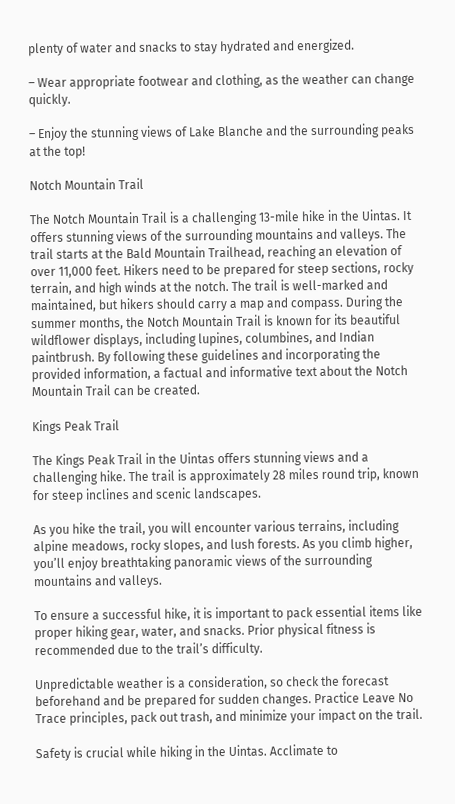plenty of water and snacks to stay hydrated and energized.

– Wear appropriate footwear and clothing, as the weather can change quickly.

– Enjoy the stunning views of Lake Blanche and the surrounding peaks at the top!

Notch Mountain Trail

The Notch Mountain Trail is a challenging 13-mile hike in the Uintas. It offers stunning views of the surrounding mountains and valleys. The trail starts at the Bald Mountain Trailhead, reaching an elevation of over 11,000 feet. Hikers need to be prepared for steep sections, rocky terrain, and high winds at the notch. The trail is well-marked and maintained, but hikers should carry a map and compass. During the summer months, the Notch Mountain Trail is known for its beautiful wildflower displays, including lupines, columbines, and Indian paintbrush. By following these guidelines and incorporating the provided information, a factual and informative text about the Notch Mountain Trail can be created.

Kings Peak Trail

The Kings Peak Trail in the Uintas offers stunning views and a challenging hike. The trail is approximately 28 miles round trip, known for steep inclines and scenic landscapes.

As you hike the trail, you will encounter various terrains, including alpine meadows, rocky slopes, and lush forests. As you climb higher, you’ll enjoy breathtaking panoramic views of the surrounding mountains and valleys.

To ensure a successful hike, it is important to pack essential items like proper hiking gear, water, and snacks. Prior physical fitness is recommended due to the trail’s difficulty.

Unpredictable weather is a consideration, so check the forecast beforehand and be prepared for sudden changes. Practice Leave No Trace principles, pack out trash, and minimize your impact on the trail.

Safety is crucial while hiking in the Uintas. Acclimate to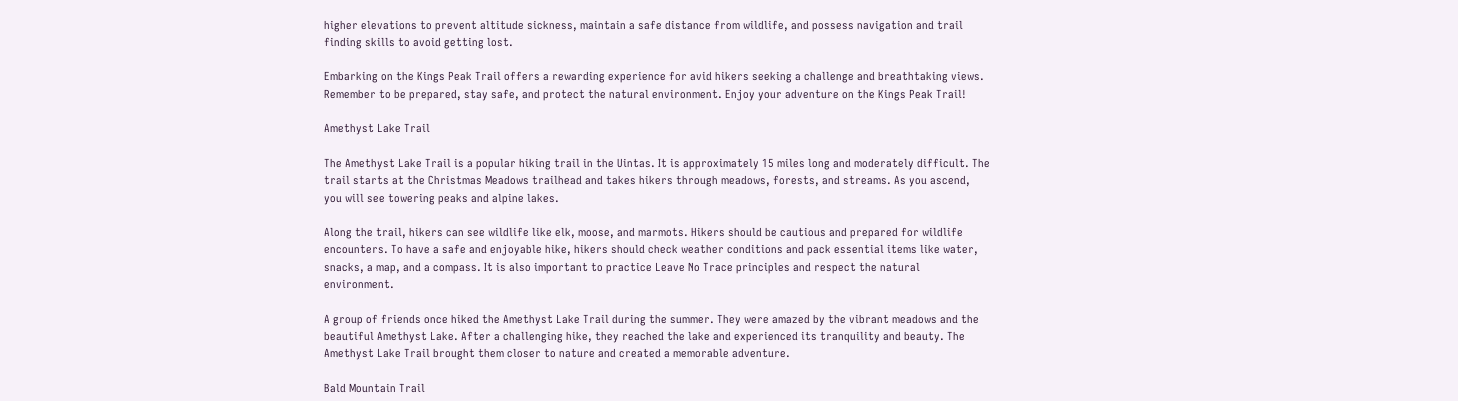higher elevations to prevent altitude sickness, maintain a safe distance from wildlife, and possess navigation and trail finding skills to avoid getting lost.

Embarking on the Kings Peak Trail offers a rewarding experience for avid hikers seeking a challenge and breathtaking views. Remember to be prepared, stay safe, and protect the natural environment. Enjoy your adventure on the Kings Peak Trail!

Amethyst Lake Trail

The Amethyst Lake Trail is a popular hiking trail in the Uintas. It is approximately 15 miles long and moderately difficult. The trail starts at the Christmas Meadows trailhead and takes hikers through meadows, forests, and streams. As you ascend, you will see towering peaks and alpine lakes.

Along the trail, hikers can see wildlife like elk, moose, and marmots. Hikers should be cautious and prepared for wildlife encounters. To have a safe and enjoyable hike, hikers should check weather conditions and pack essential items like water, snacks, a map, and a compass. It is also important to practice Leave No Trace principles and respect the natural environment.

A group of friends once hiked the Amethyst Lake Trail during the summer. They were amazed by the vibrant meadows and the beautiful Amethyst Lake. After a challenging hike, they reached the lake and experienced its tranquility and beauty. The Amethyst Lake Trail brought them closer to nature and created a memorable adventure.

Bald Mountain Trail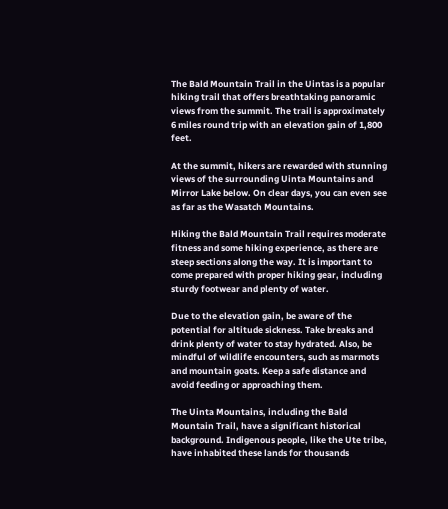The Bald Mountain Trail in the Uintas is a popular hiking trail that offers breathtaking panoramic views from the summit. The trail is approximately 6 miles round trip with an elevation gain of 1,800 feet.

At the summit, hikers are rewarded with stunning views of the surrounding Uinta Mountains and Mirror Lake below. On clear days, you can even see as far as the Wasatch Mountains.

Hiking the Bald Mountain Trail requires moderate fitness and some hiking experience, as there are steep sections along the way. It is important to come prepared with proper hiking gear, including sturdy footwear and plenty of water.

Due to the elevation gain, be aware of the potential for altitude sickness. Take breaks and drink plenty of water to stay hydrated. Also, be mindful of wildlife encounters, such as marmots and mountain goats. Keep a safe distance and avoid feeding or approaching them.

The Uinta Mountains, including the Bald Mountain Trail, have a significant historical background. Indigenous people, like the Ute tribe, have inhabited these lands for thousands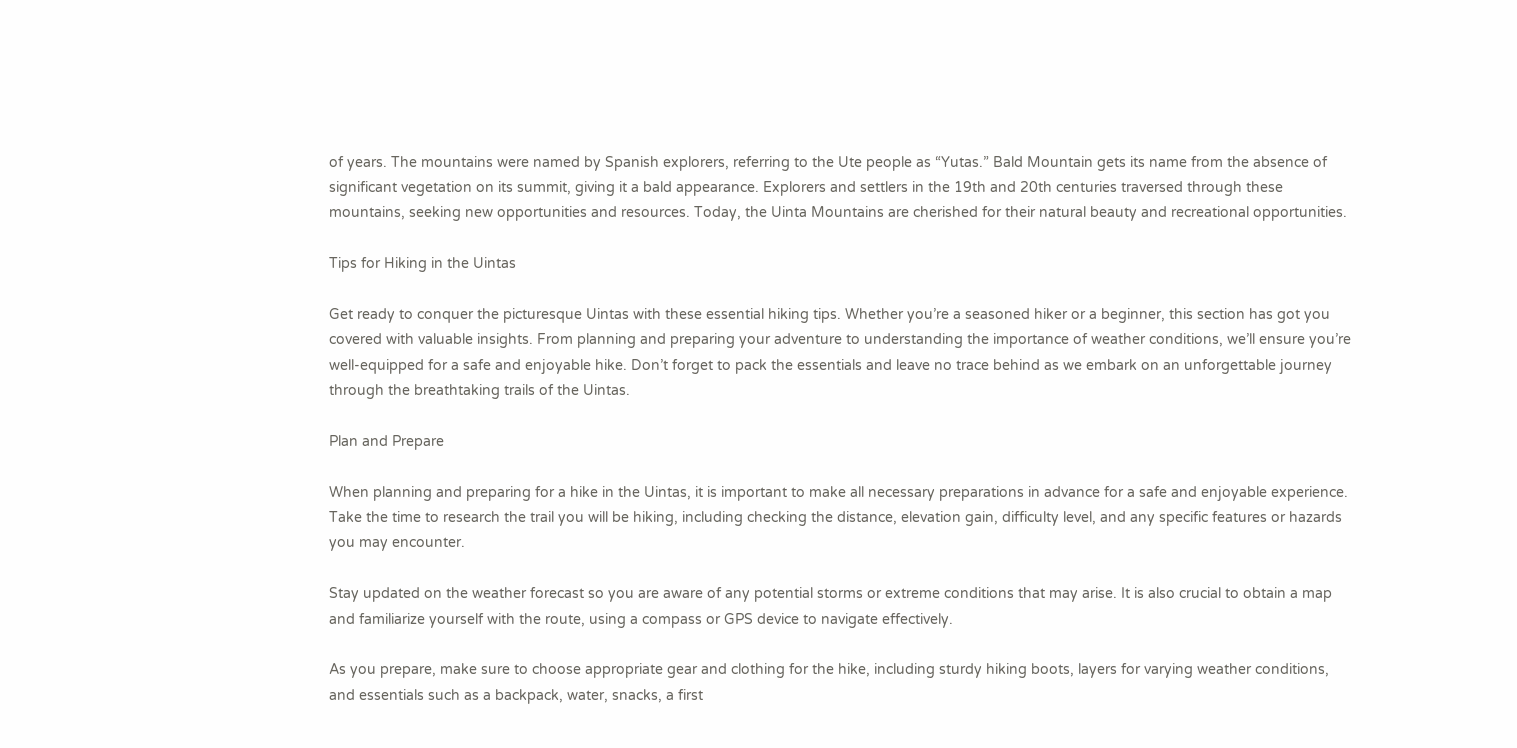of years. The mountains were named by Spanish explorers, referring to the Ute people as “Yutas.” Bald Mountain gets its name from the absence of significant vegetation on its summit, giving it a bald appearance. Explorers and settlers in the 19th and 20th centuries traversed through these mountains, seeking new opportunities and resources. Today, the Uinta Mountains are cherished for their natural beauty and recreational opportunities.

Tips for Hiking in the Uintas

Get ready to conquer the picturesque Uintas with these essential hiking tips. Whether you’re a seasoned hiker or a beginner, this section has got you covered with valuable insights. From planning and preparing your adventure to understanding the importance of weather conditions, we’ll ensure you’re well-equipped for a safe and enjoyable hike. Don’t forget to pack the essentials and leave no trace behind as we embark on an unforgettable journey through the breathtaking trails of the Uintas.

Plan and Prepare

When planning and preparing for a hike in the Uintas, it is important to make all necessary preparations in advance for a safe and enjoyable experience. Take the time to research the trail you will be hiking, including checking the distance, elevation gain, difficulty level, and any specific features or hazards you may encounter.

Stay updated on the weather forecast so you are aware of any potential storms or extreme conditions that may arise. It is also crucial to obtain a map and familiarize yourself with the route, using a compass or GPS device to navigate effectively.

As you prepare, make sure to choose appropriate gear and clothing for the hike, including sturdy hiking boots, layers for varying weather conditions, and essentials such as a backpack, water, snacks, a first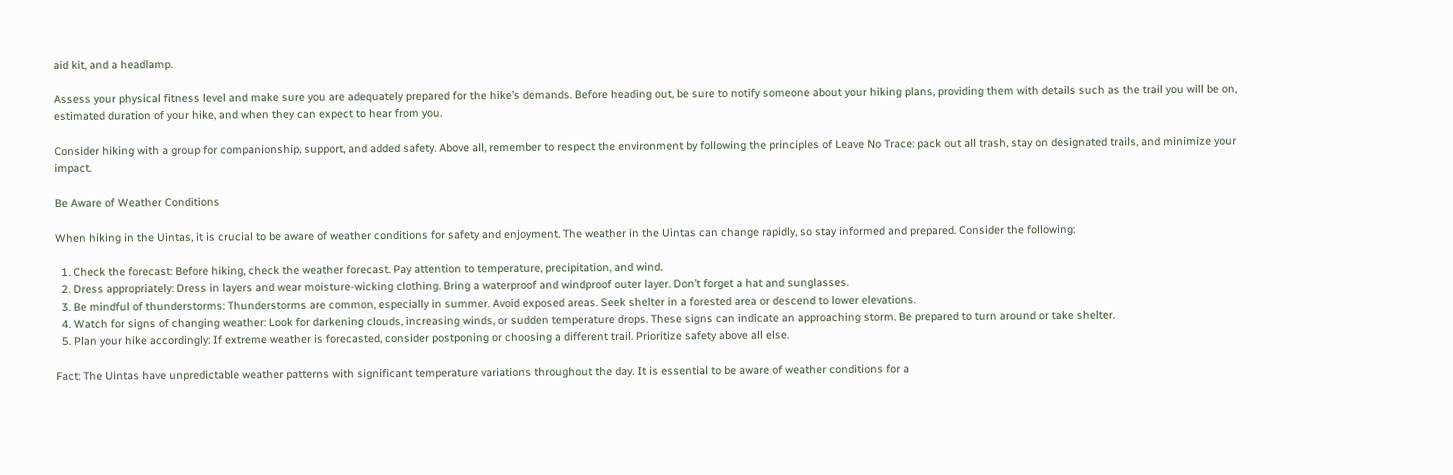aid kit, and a headlamp.

Assess your physical fitness level and make sure you are adequately prepared for the hike’s demands. Before heading out, be sure to notify someone about your hiking plans, providing them with details such as the trail you will be on, estimated duration of your hike, and when they can expect to hear from you.

Consider hiking with a group for companionship, support, and added safety. Above all, remember to respect the environment by following the principles of Leave No Trace: pack out all trash, stay on designated trails, and minimize your impact.

Be Aware of Weather Conditions

When hiking in the Uintas, it is crucial to be aware of weather conditions for safety and enjoyment. The weather in the Uintas can change rapidly, so stay informed and prepared. Consider the following:

  1. Check the forecast: Before hiking, check the weather forecast. Pay attention to temperature, precipitation, and wind.
  2. Dress appropriately: Dress in layers and wear moisture-wicking clothing. Bring a waterproof and windproof outer layer. Don’t forget a hat and sunglasses.
  3. Be mindful of thunderstorms: Thunderstorms are common, especially in summer. Avoid exposed areas. Seek shelter in a forested area or descend to lower elevations.
  4. Watch for signs of changing weather: Look for darkening clouds, increasing winds, or sudden temperature drops. These signs can indicate an approaching storm. Be prepared to turn around or take shelter.
  5. Plan your hike accordingly: If extreme weather is forecasted, consider postponing or choosing a different trail. Prioritize safety above all else.

Fact: The Uintas have unpredictable weather patterns with significant temperature variations throughout the day. It is essential to be aware of weather conditions for a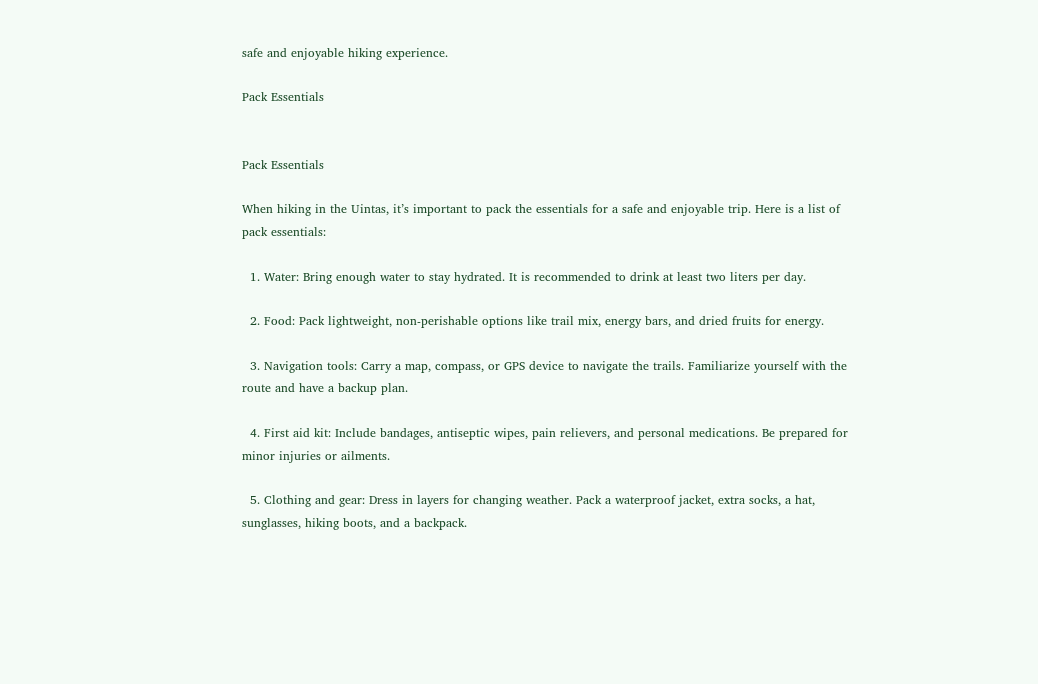safe and enjoyable hiking experience.

Pack Essentials


Pack Essentials

When hiking in the Uintas, it’s important to pack the essentials for a safe and enjoyable trip. Here is a list of pack essentials:

  1. Water: Bring enough water to stay hydrated. It is recommended to drink at least two liters per day.

  2. Food: Pack lightweight, non-perishable options like trail mix, energy bars, and dried fruits for energy.

  3. Navigation tools: Carry a map, compass, or GPS device to navigate the trails. Familiarize yourself with the route and have a backup plan.

  4. First aid kit: Include bandages, antiseptic wipes, pain relievers, and personal medications. Be prepared for minor injuries or ailments.

  5. Clothing and gear: Dress in layers for changing weather. Pack a waterproof jacket, extra socks, a hat, sunglasses, hiking boots, and a backpack.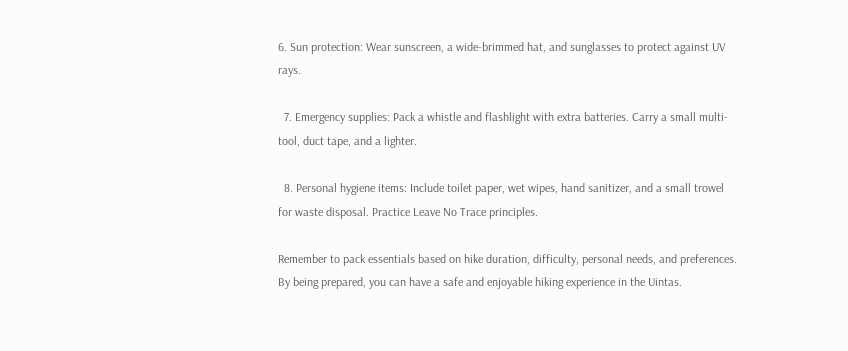6. Sun protection: Wear sunscreen, a wide-brimmed hat, and sunglasses to protect against UV rays.

  7. Emergency supplies: Pack a whistle and flashlight with extra batteries. Carry a small multi-tool, duct tape, and a lighter.

  8. Personal hygiene items: Include toilet paper, wet wipes, hand sanitizer, and a small trowel for waste disposal. Practice Leave No Trace principles.

Remember to pack essentials based on hike duration, difficulty, personal needs, and preferences. By being prepared, you can have a safe and enjoyable hiking experience in the Uintas.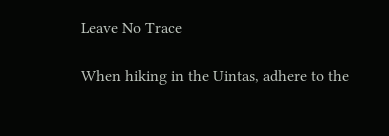Leave No Trace

When hiking in the Uintas, adhere to the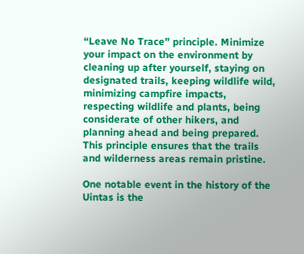“Leave No Trace” principle. Minimize your impact on the environment by cleaning up after yourself, staying on designated trails, keeping wildlife wild, minimizing campfire impacts, respecting wildlife and plants, being considerate of other hikers, and planning ahead and being prepared. This principle ensures that the trails and wilderness areas remain pristine.

One notable event in the history of the Uintas is the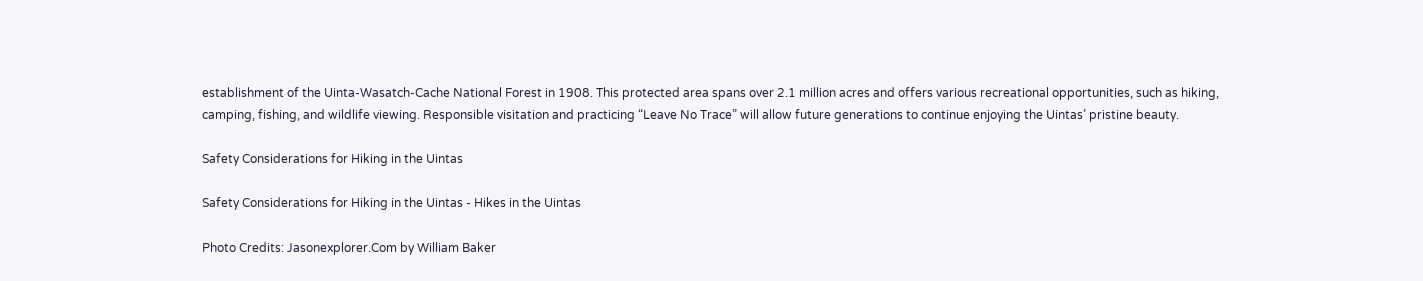establishment of the Uinta-Wasatch-Cache National Forest in 1908. This protected area spans over 2.1 million acres and offers various recreational opportunities, such as hiking, camping, fishing, and wildlife viewing. Responsible visitation and practicing “Leave No Trace” will allow future generations to continue enjoying the Uintas’ pristine beauty.

Safety Considerations for Hiking in the Uintas

Safety Considerations for Hiking in the Uintas - Hikes in the Uintas

Photo Credits: Jasonexplorer.Com by William Baker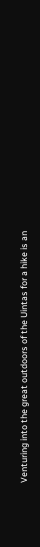Venturing into the great outdoors of the Uintas for a hike is an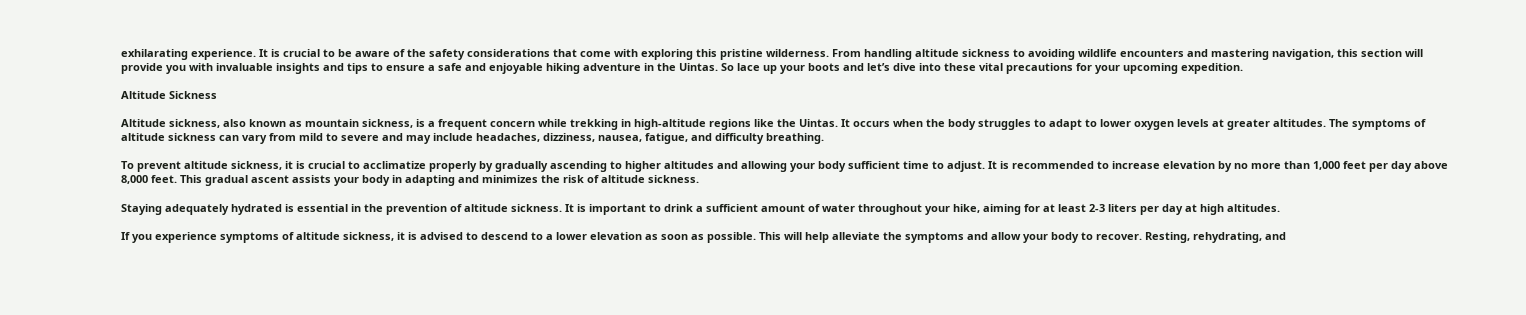exhilarating experience. It is crucial to be aware of the safety considerations that come with exploring this pristine wilderness. From handling altitude sickness to avoiding wildlife encounters and mastering navigation, this section will provide you with invaluable insights and tips to ensure a safe and enjoyable hiking adventure in the Uintas. So lace up your boots and let’s dive into these vital precautions for your upcoming expedition.

Altitude Sickness

Altitude sickness, also known as mountain sickness, is a frequent concern while trekking in high-altitude regions like the Uintas. It occurs when the body struggles to adapt to lower oxygen levels at greater altitudes. The symptoms of altitude sickness can vary from mild to severe and may include headaches, dizziness, nausea, fatigue, and difficulty breathing.

To prevent altitude sickness, it is crucial to acclimatize properly by gradually ascending to higher altitudes and allowing your body sufficient time to adjust. It is recommended to increase elevation by no more than 1,000 feet per day above 8,000 feet. This gradual ascent assists your body in adapting and minimizes the risk of altitude sickness.

Staying adequately hydrated is essential in the prevention of altitude sickness. It is important to drink a sufficient amount of water throughout your hike, aiming for at least 2-3 liters per day at high altitudes.

If you experience symptoms of altitude sickness, it is advised to descend to a lower elevation as soon as possible. This will help alleviate the symptoms and allow your body to recover. Resting, rehydrating, and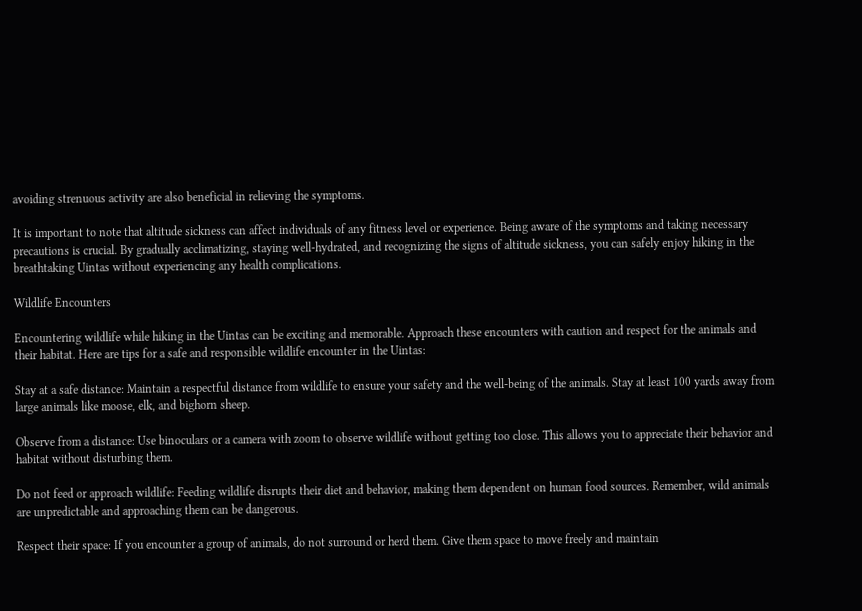avoiding strenuous activity are also beneficial in relieving the symptoms.

It is important to note that altitude sickness can affect individuals of any fitness level or experience. Being aware of the symptoms and taking necessary precautions is crucial. By gradually acclimatizing, staying well-hydrated, and recognizing the signs of altitude sickness, you can safely enjoy hiking in the breathtaking Uintas without experiencing any health complications.

Wildlife Encounters

Encountering wildlife while hiking in the Uintas can be exciting and memorable. Approach these encounters with caution and respect for the animals and their habitat. Here are tips for a safe and responsible wildlife encounter in the Uintas:

Stay at a safe distance: Maintain a respectful distance from wildlife to ensure your safety and the well-being of the animals. Stay at least 100 yards away from large animals like moose, elk, and bighorn sheep.

Observe from a distance: Use binoculars or a camera with zoom to observe wildlife without getting too close. This allows you to appreciate their behavior and habitat without disturbing them.

Do not feed or approach wildlife: Feeding wildlife disrupts their diet and behavior, making them dependent on human food sources. Remember, wild animals are unpredictable and approaching them can be dangerous.

Respect their space: If you encounter a group of animals, do not surround or herd them. Give them space to move freely and maintain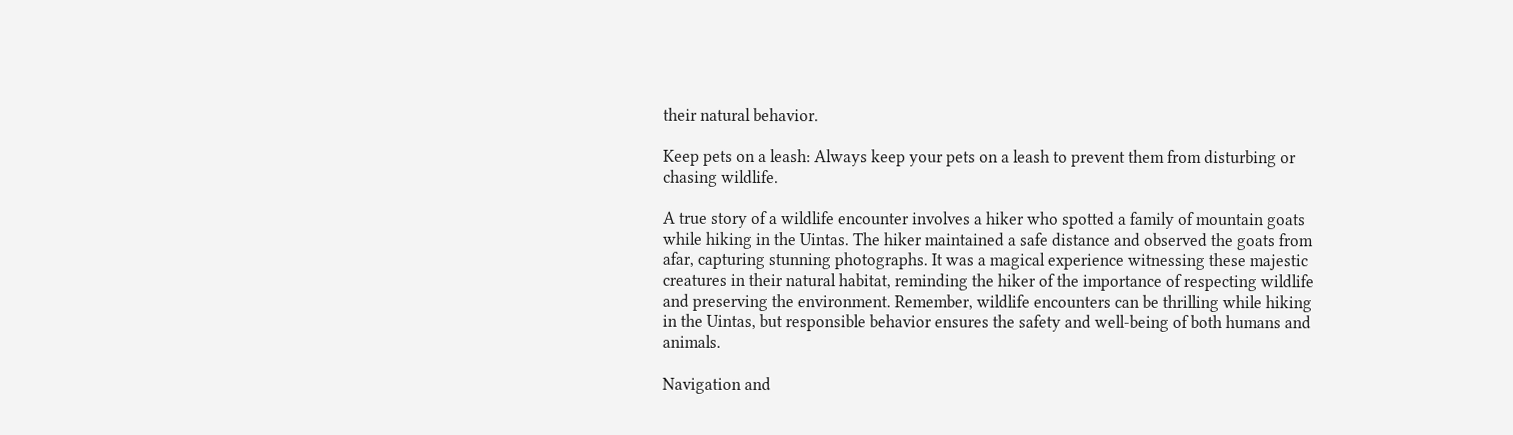their natural behavior.

Keep pets on a leash: Always keep your pets on a leash to prevent them from disturbing or chasing wildlife.

A true story of a wildlife encounter involves a hiker who spotted a family of mountain goats while hiking in the Uintas. The hiker maintained a safe distance and observed the goats from afar, capturing stunning photographs. It was a magical experience witnessing these majestic creatures in their natural habitat, reminding the hiker of the importance of respecting wildlife and preserving the environment. Remember, wildlife encounters can be thrilling while hiking in the Uintas, but responsible behavior ensures the safety and well-being of both humans and animals.

Navigation and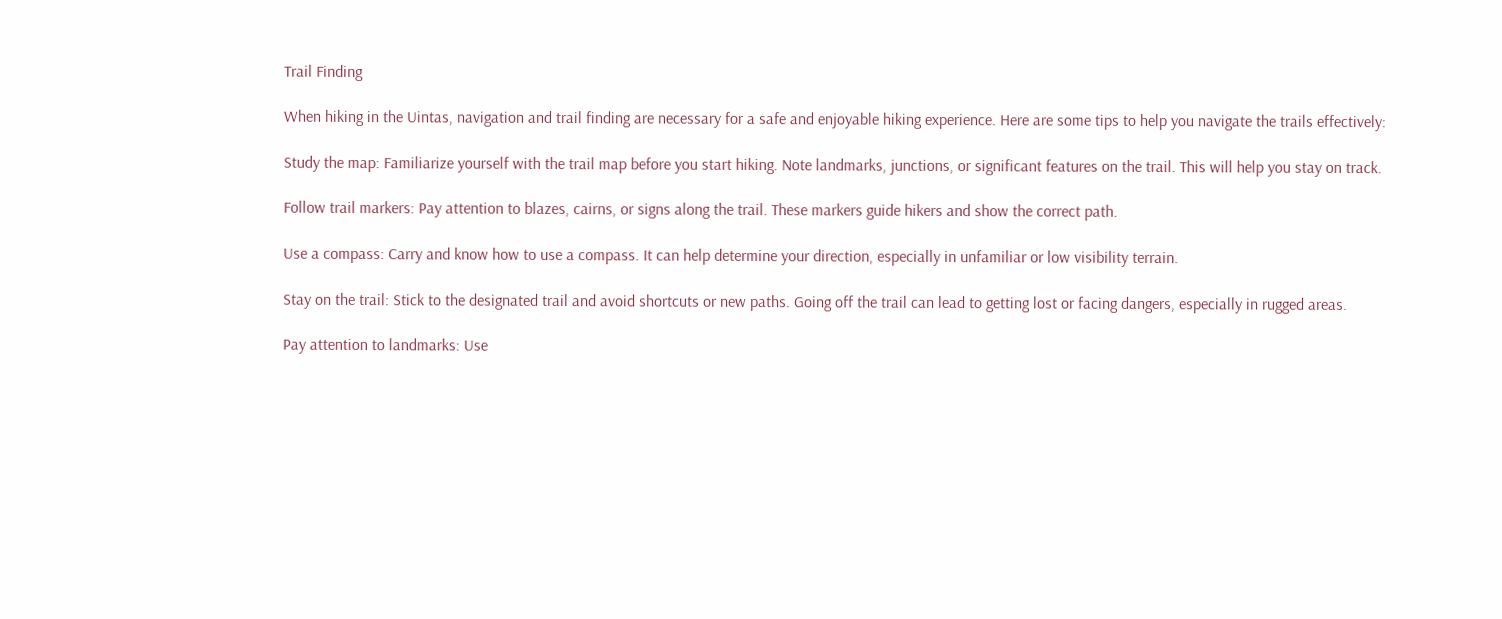Trail Finding

When hiking in the Uintas, navigation and trail finding are necessary for a safe and enjoyable hiking experience. Here are some tips to help you navigate the trails effectively:

Study the map: Familiarize yourself with the trail map before you start hiking. Note landmarks, junctions, or significant features on the trail. This will help you stay on track.

Follow trail markers: Pay attention to blazes, cairns, or signs along the trail. These markers guide hikers and show the correct path.

Use a compass: Carry and know how to use a compass. It can help determine your direction, especially in unfamiliar or low visibility terrain.

Stay on the trail: Stick to the designated trail and avoid shortcuts or new paths. Going off the trail can lead to getting lost or facing dangers, especially in rugged areas.

Pay attention to landmarks: Use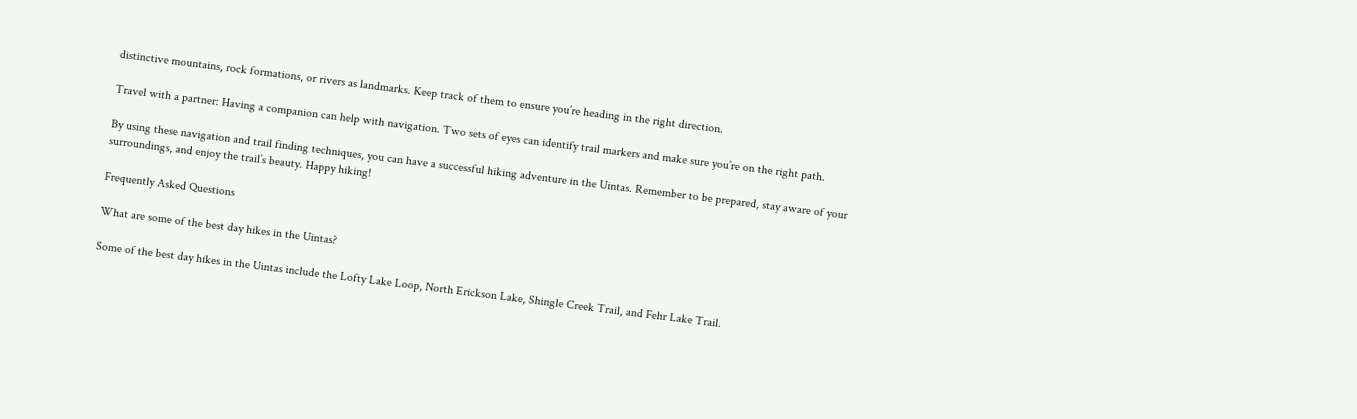distinctive mountains, rock formations, or rivers as landmarks. Keep track of them to ensure you’re heading in the right direction.

Travel with a partner: Having a companion can help with navigation. Two sets of eyes can identify trail markers and make sure you’re on the right path.

By using these navigation and trail finding techniques, you can have a successful hiking adventure in the Uintas. Remember to be prepared, stay aware of your surroundings, and enjoy the trail’s beauty. Happy hiking!

Frequently Asked Questions

What are some of the best day hikes in the Uintas?

Some of the best day hikes in the Uintas include the Lofty Lake Loop, North Erickson Lake, Shingle Creek Trail, and Fehr Lake Trail.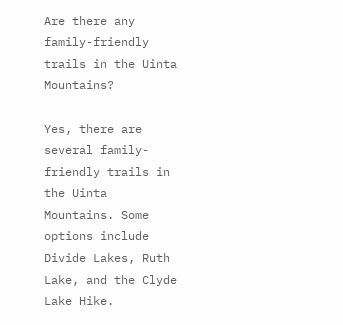Are there any family-friendly trails in the Uinta Mountains?

Yes, there are several family-friendly trails in the Uinta Mountains. Some options include Divide Lakes, Ruth Lake, and the Clyde Lake Hike.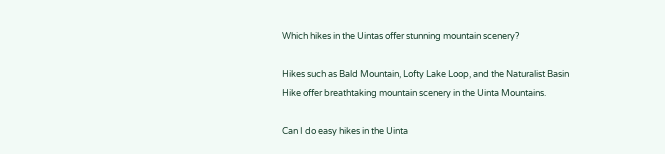Which hikes in the Uintas offer stunning mountain scenery?

Hikes such as Bald Mountain, Lofty Lake Loop, and the Naturalist Basin Hike offer breathtaking mountain scenery in the Uinta Mountains.

Can I do easy hikes in the Uinta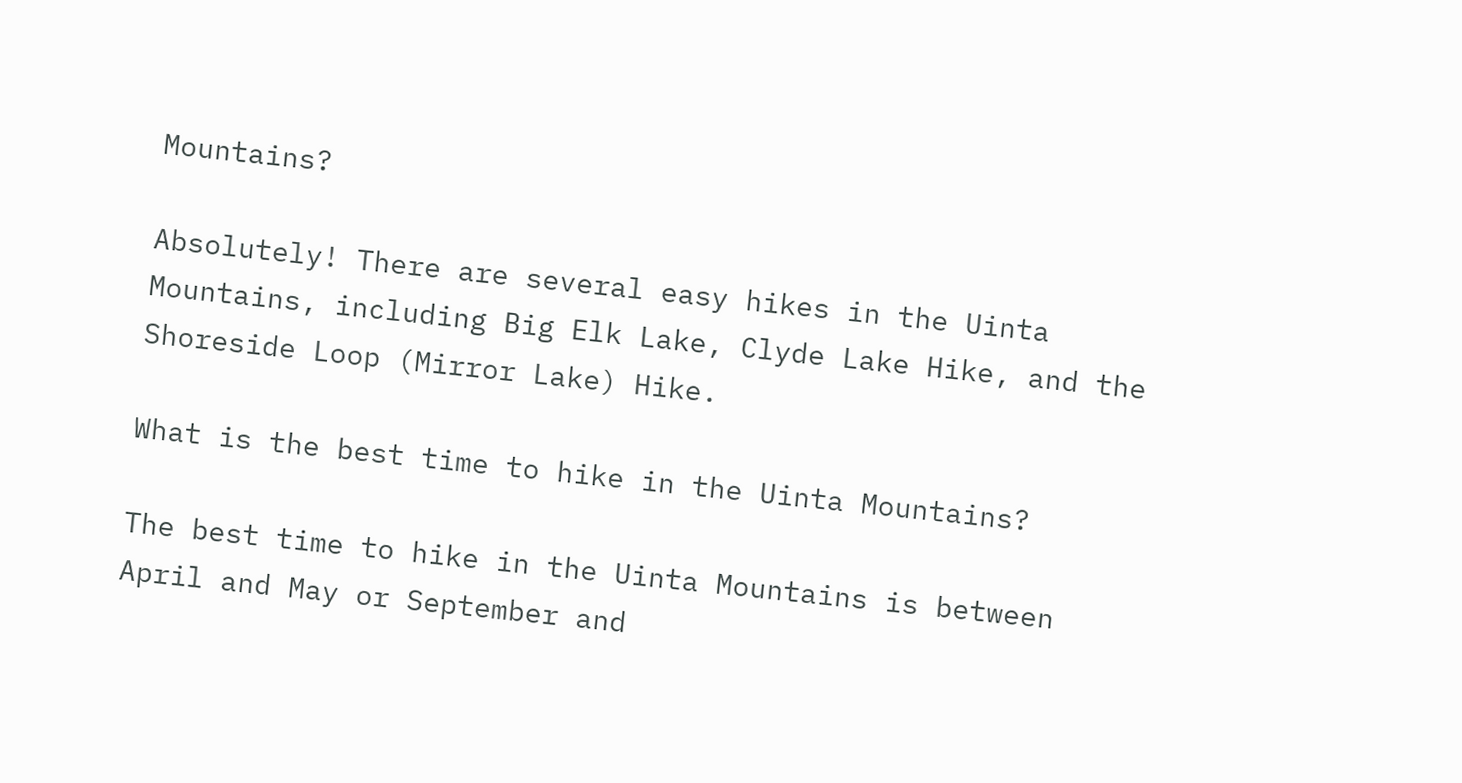Mountains?

Absolutely! There are several easy hikes in the Uinta Mountains, including Big Elk Lake, Clyde Lake Hike, and the Shoreside Loop (Mirror Lake) Hike.

What is the best time to hike in the Uinta Mountains?

The best time to hike in the Uinta Mountains is between April and May or September and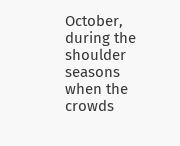October, during the shoulder seasons when the crowds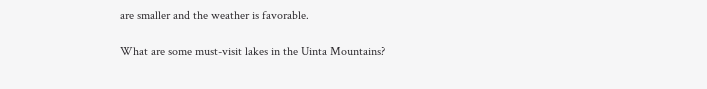are smaller and the weather is favorable.

What are some must-visit lakes in the Uinta Mountains?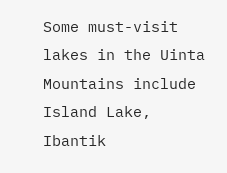Some must-visit lakes in the Uinta Mountains include Island Lake, Ibantik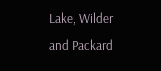Lake, Wilder and Packard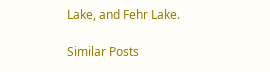Lake, and Fehr Lake.

Similar Posts